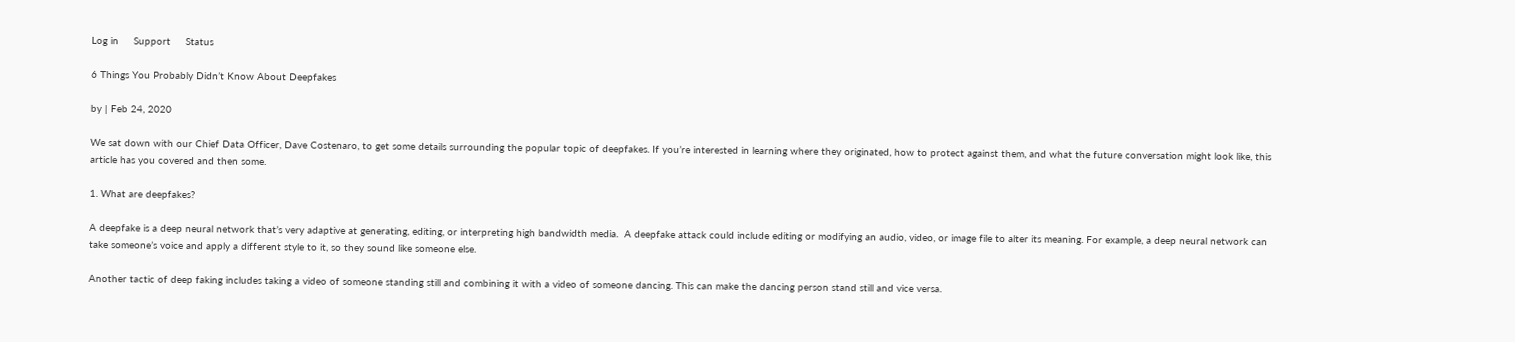Log in     Support     Status

6 Things You Probably Didn’t Know About Deepfakes

by | Feb 24, 2020

We sat down with our Chief Data Officer, Dave Costenaro, to get some details surrounding the popular topic of deepfakes. If you’re interested in learning where they originated, how to protect against them, and what the future conversation might look like, this article has you covered and then some.

1. What are deepfakes?

A deepfake is a deep neural network that’s very adaptive at generating, editing, or interpreting high bandwidth media.  A deepfake attack could include editing or modifying an audio, video, or image file to alter its meaning. For example, a deep neural network can take someone’s voice and apply a different style to it, so they sound like someone else.

Another tactic of deep faking includes taking a video of someone standing still and combining it with a video of someone dancing. This can make the dancing person stand still and vice versa.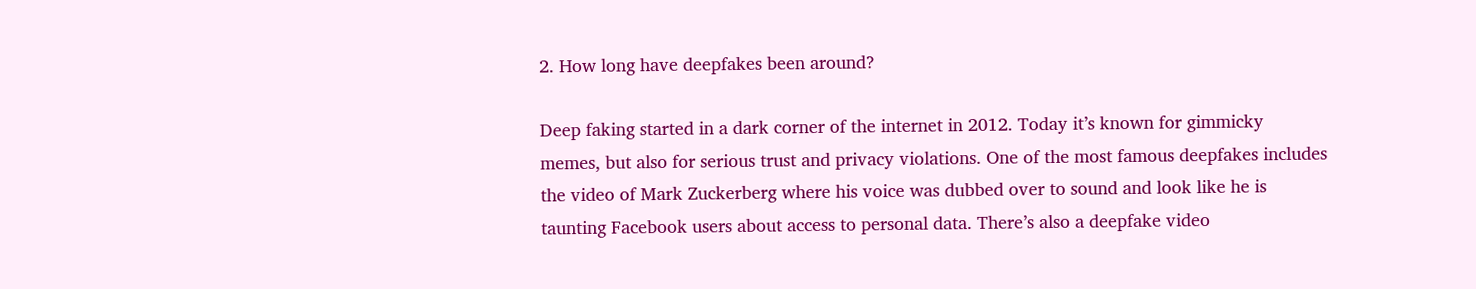2. How long have deepfakes been around?

Deep faking started in a dark corner of the internet in 2012. Today it’s known for gimmicky memes, but also for serious trust and privacy violations. One of the most famous deepfakes includes the video of Mark Zuckerberg where his voice was dubbed over to sound and look like he is taunting Facebook users about access to personal data. There’s also a deepfake video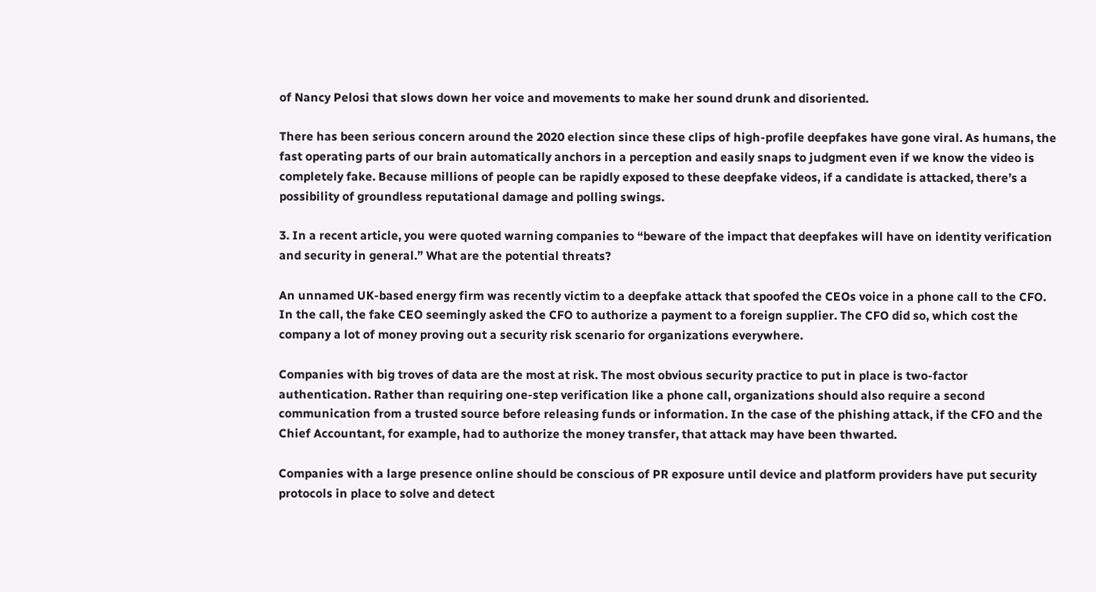of Nancy Pelosi that slows down her voice and movements to make her sound drunk and disoriented.

There has been serious concern around the 2020 election since these clips of high-profile deepfakes have gone viral. As humans, the fast operating parts of our brain automatically anchors in a perception and easily snaps to judgment even if we know the video is completely fake. Because millions of people can be rapidly exposed to these deepfake videos, if a candidate is attacked, there’s a possibility of groundless reputational damage and polling swings.

3. In a recent article, you were quoted warning companies to “beware of the impact that deepfakes will have on identity verification and security in general.” What are the potential threats?

An unnamed UK-based energy firm was recently victim to a deepfake attack that spoofed the CEOs voice in a phone call to the CFO. In the call, the fake CEO seemingly asked the CFO to authorize a payment to a foreign supplier. The CFO did so, which cost the company a lot of money proving out a security risk scenario for organizations everywhere.

Companies with big troves of data are the most at risk. The most obvious security practice to put in place is two-factor authentication. Rather than requiring one-step verification like a phone call, organizations should also require a second communication from a trusted source before releasing funds or information. In the case of the phishing attack, if the CFO and the Chief Accountant, for example, had to authorize the money transfer, that attack may have been thwarted.

Companies with a large presence online should be conscious of PR exposure until device and platform providers have put security protocols in place to solve and detect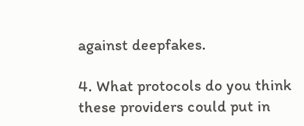against deepfakes.

4. What protocols do you think these providers could put in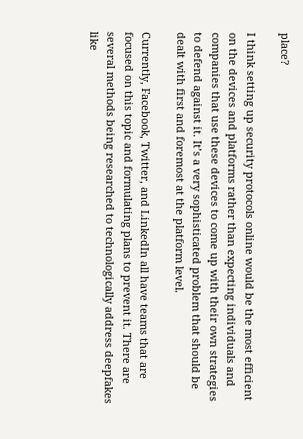place?

I think setting up security protocols online would be the most efficient on the devices and platforms rather than expecting individuals and companies that use these devices to come up with their own strategies to defend against it. It’s a very sophisticated problem that should be dealt with first and foremost at the platform level.

Currently, Facebook, Twitter, and LinkedIn all have teams that are focused on this topic and formulating plans to prevent it. There are several methods being researched to technologically address deepfakes like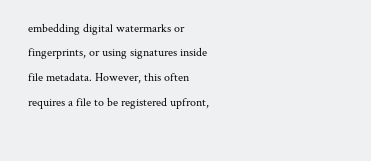embedding digital watermarks or fingerprints, or using signatures inside file metadata. However, this often requires a file to be registered upfront,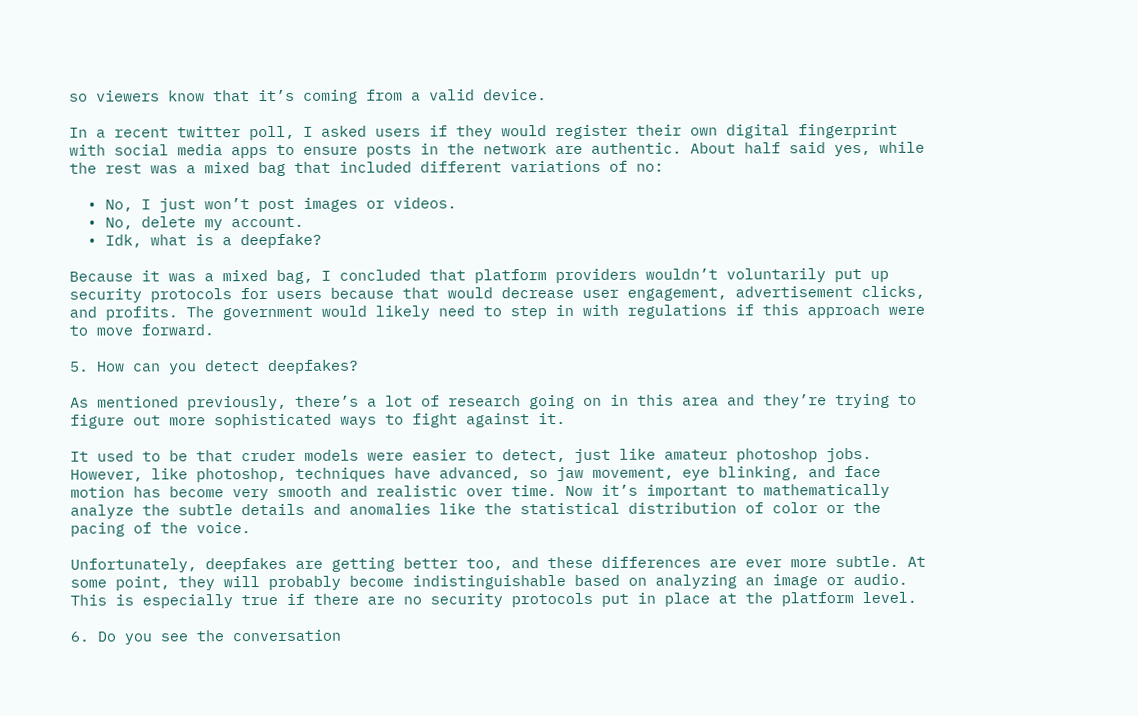so viewers know that it’s coming from a valid device.

In a recent twitter poll, I asked users if they would register their own digital fingerprint with social media apps to ensure posts in the network are authentic. About half said yes, while the rest was a mixed bag that included different variations of no:

  • No, I just won’t post images or videos.
  • No, delete my account.
  • Idk, what is a deepfake?

Because it was a mixed bag, I concluded that platform providers wouldn’t voluntarily put up security protocols for users because that would decrease user engagement, advertisement clicks, and profits. The government would likely need to step in with regulations if this approach were to move forward.

5. How can you detect deepfakes?

As mentioned previously, there’s a lot of research going on in this area and they’re trying to figure out more sophisticated ways to fight against it.

It used to be that cruder models were easier to detect, just like amateur photoshop jobs. However, like photoshop, techniques have advanced, so jaw movement, eye blinking, and face motion has become very smooth and realistic over time. Now it’s important to mathematically analyze the subtle details and anomalies like the statistical distribution of color or the pacing of the voice.

Unfortunately, deepfakes are getting better too, and these differences are ever more subtle. At some point, they will probably become indistinguishable based on analyzing an image or audio. This is especially true if there are no security protocols put in place at the platform level.

6. Do you see the conversation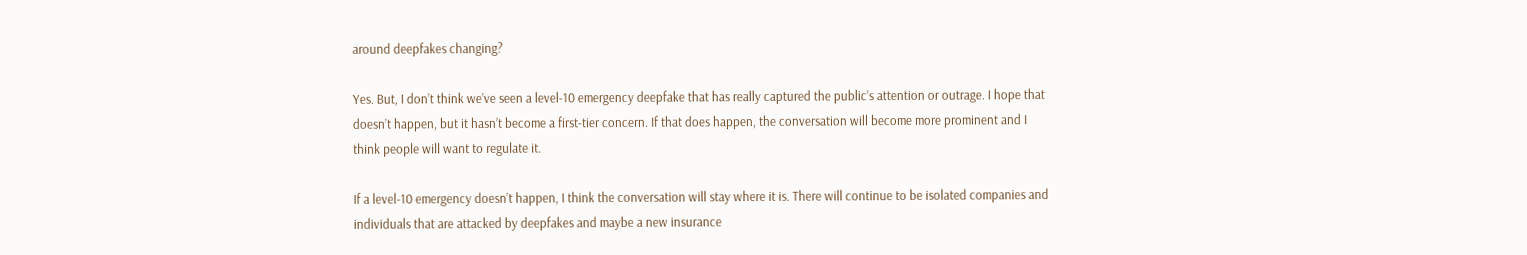around deepfakes changing?

Yes. But, I don’t think we’ve seen a level-10 emergency deepfake that has really captured the public’s attention or outrage. I hope that doesn’t happen, but it hasn’t become a first-tier concern. If that does happen, the conversation will become more prominent and I think people will want to regulate it.

If a level-10 emergency doesn’t happen, I think the conversation will stay where it is. There will continue to be isolated companies and individuals that are attacked by deepfakes and maybe a new insurance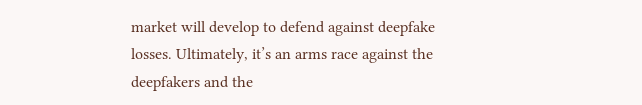market will develop to defend against deepfake losses. Ultimately, it’s an arms race against the deepfakers and the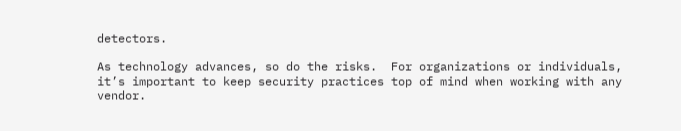detectors.

As technology advances, so do the risks.  For organizations or individuals, it’s important to keep security practices top of mind when working with any vendor.